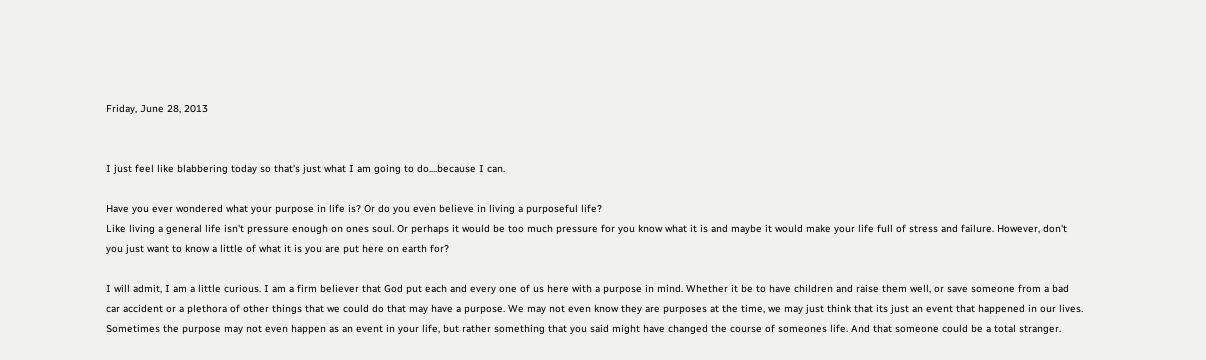Friday, June 28, 2013


I just feel like blabbering today so that's just what I am going to do....because I can.

Have you ever wondered what your purpose in life is? Or do you even believe in living a purposeful life?
Like living a general life isn't pressure enough on ones soul. Or perhaps it would be too much pressure for you know what it is and maybe it would make your life full of stress and failure. However, don't you just want to know a little of what it is you are put here on earth for?

I will admit, I am a little curious. I am a firm believer that God put each and every one of us here with a purpose in mind. Whether it be to have children and raise them well, or save someone from a bad car accident or a plethora of other things that we could do that may have a purpose. We may not even know they are purposes at the time, we may just think that its just an event that happened in our lives. Sometimes the purpose may not even happen as an event in your life, but rather something that you said might have changed the course of someones life. And that someone could be a total stranger.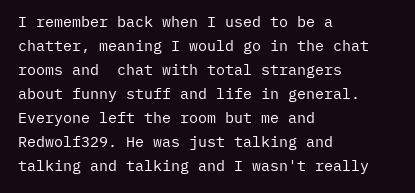I remember back when I used to be a chatter, meaning I would go in the chat rooms and  chat with total strangers about funny stuff and life in general. Everyone left the room but me and Redwolf329. He was just talking and talking and talking and I wasn't really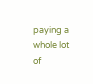paying a whole lot of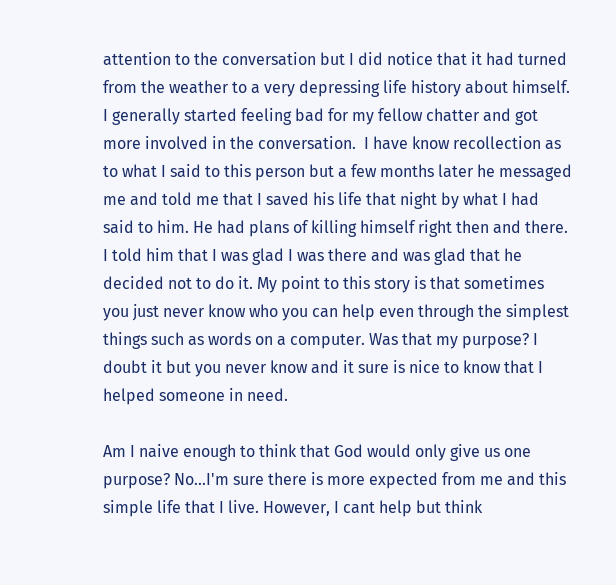attention to the conversation but I did notice that it had turned from the weather to a very depressing life history about himself.  I generally started feeling bad for my fellow chatter and got more involved in the conversation.  I have know recollection as to what I said to this person but a few months later he messaged me and told me that I saved his life that night by what I had said to him. He had plans of killing himself right then and there. I told him that I was glad I was there and was glad that he decided not to do it. My point to this story is that sometimes you just never know who you can help even through the simplest things such as words on a computer. Was that my purpose? I doubt it but you never know and it sure is nice to know that I helped someone in need.

Am I naive enough to think that God would only give us one purpose? No...I'm sure there is more expected from me and this simple life that I live. However, I cant help but think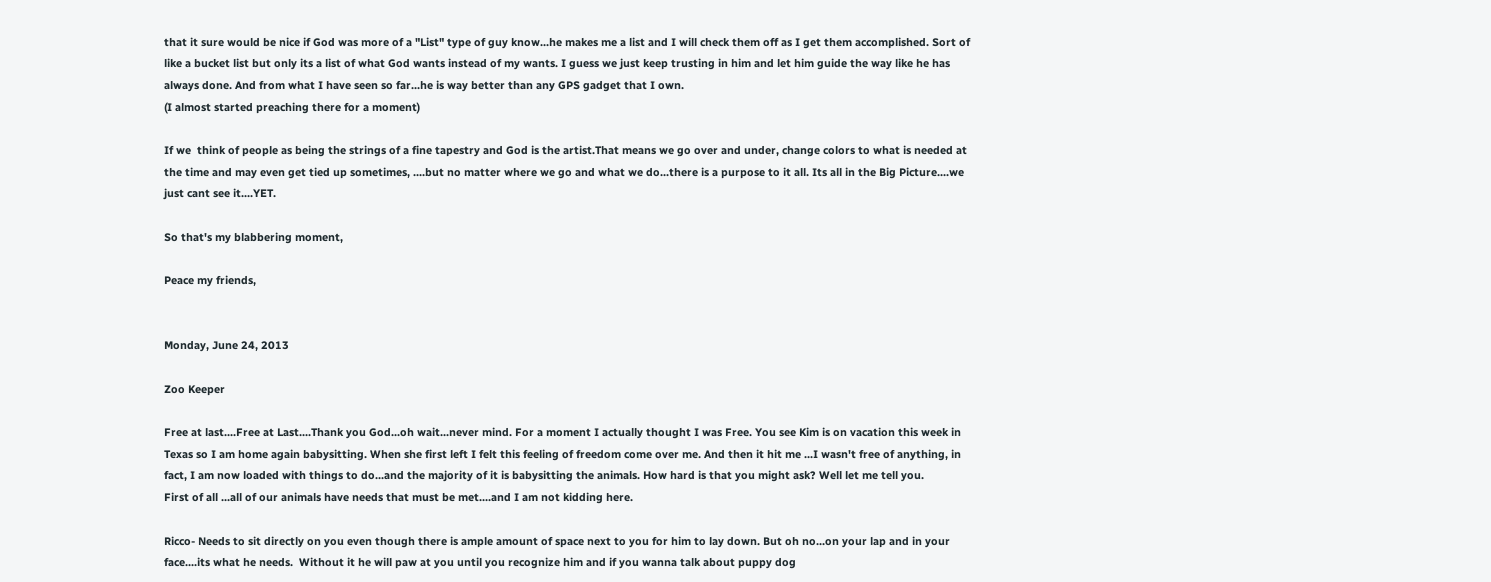that it sure would be nice if God was more of a "List" type of guy know...he makes me a list and I will check them off as I get them accomplished. Sort of like a bucket list but only its a list of what God wants instead of my wants. I guess we just keep trusting in him and let him guide the way like he has always done. And from what I have seen so far...he is way better than any GPS gadget that I own.
(I almost started preaching there for a moment)

If we  think of people as being the strings of a fine tapestry and God is the artist.That means we go over and under, change colors to what is needed at the time and may even get tied up sometimes, ....but no matter where we go and what we do...there is a purpose to it all. Its all in the Big Picture....we just cant see it....YET.

So that's my blabbering moment,

Peace my friends,


Monday, June 24, 2013

Zoo Keeper

Free at last....Free at Last....Thank you God...oh wait...never mind. For a moment I actually thought I was Free. You see Kim is on vacation this week in Texas so I am home again babysitting. When she first left I felt this feeling of freedom come over me. And then it hit me ...I wasn't free of anything, in fact, I am now loaded with things to do...and the majority of it is babysitting the animals. How hard is that you might ask? Well let me tell you.
First of all ...all of our animals have needs that must be met....and I am not kidding here.

Ricco- Needs to sit directly on you even though there is ample amount of space next to you for him to lay down. But oh no...on your lap and in your face....its what he needs.  Without it he will paw at you until you recognize him and if you wanna talk about puppy dog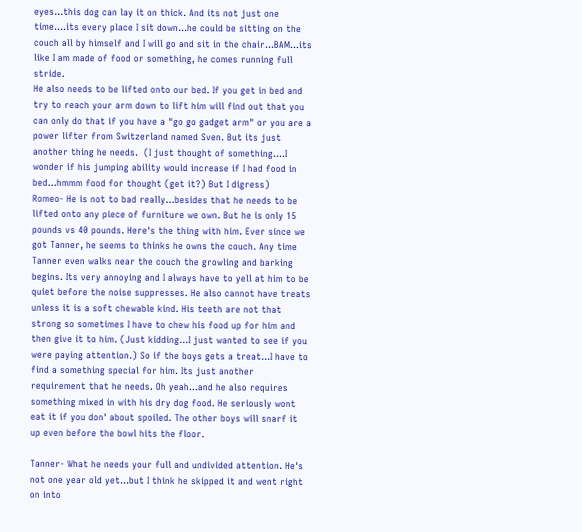eyes...this dog can lay it on thick. And its not just one time....its every place I sit down...he could be sitting on the couch all by himself and I will go and sit in the chair...BAM...its like I am made of food or something, he comes running full stride.
He also needs to be lifted onto our bed. If you get in bed and try to reach your arm down to lift him will find out that you can only do that if you have a "go go gadget arm" or you are a power lifter from Switzerland named Sven. But its just another thing he needs.  (I just thought of something....I wonder if his jumping ability would increase if I had food in bed...hmmm food for thought (get it?) But I digress)
Romeo- He is not to bad really...besides that he needs to be lifted onto any piece of furniture we own. But he is only 15 pounds vs 40 pounds. Here's the thing with him. Ever since we got Tanner, he seems to thinks he owns the couch. Any time Tanner even walks near the couch the growling and barking begins. Its very annoying and I always have to yell at him to be quiet before the noise suppresses. He also cannot have treats unless it is a soft chewable kind. His teeth are not that strong so sometimes I have to chew his food up for him and then give it to him. (Just kidding...I just wanted to see if you were paying attention.) So if the boys gets a treat...I have to find a something special for him. Its just another requirement that he needs. Oh yeah...and he also requires something mixed in with his dry dog food. He seriously wont eat it if you don' about spoiled. The other boys will snarf it up even before the bowl hits the floor.

Tanner- What he needs your full and undivided attention. He's not one year old yet...but I think he skipped it and went right on into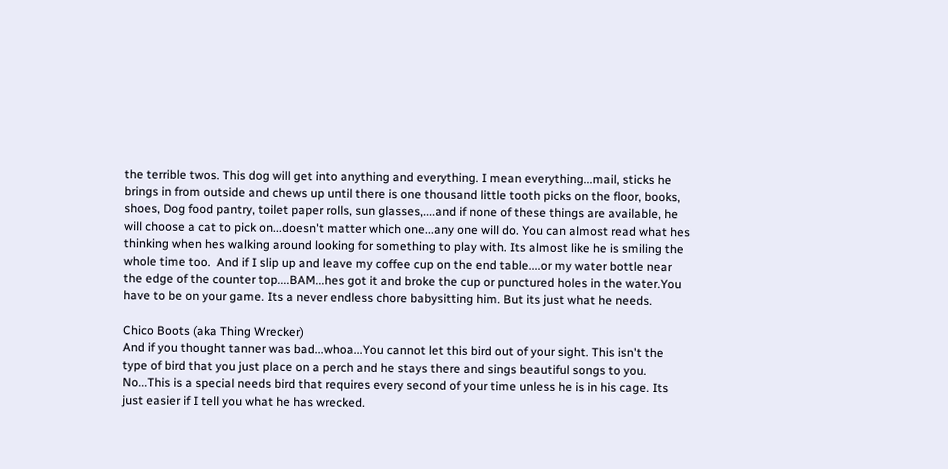the terrible twos. This dog will get into anything and everything. I mean everything...mail, sticks he brings in from outside and chews up until there is one thousand little tooth picks on the floor, books, shoes, Dog food pantry, toilet paper rolls, sun glasses,....and if none of these things are available, he will choose a cat to pick on...doesn't matter which one...any one will do. You can almost read what hes thinking when hes walking around looking for something to play with. Its almost like he is smiling the whole time too.  And if I slip up and leave my coffee cup on the end table....or my water bottle near the edge of the counter top....BAM...hes got it and broke the cup or punctured holes in the water.You have to be on your game. Its a never endless chore babysitting him. But its just what he needs.

Chico Boots (aka Thing Wrecker)
And if you thought tanner was bad...whoa...You cannot let this bird out of your sight. This isn't the type of bird that you just place on a perch and he stays there and sings beautiful songs to you. No...This is a special needs bird that requires every second of your time unless he is in his cage. Its just easier if I tell you what he has wrecked.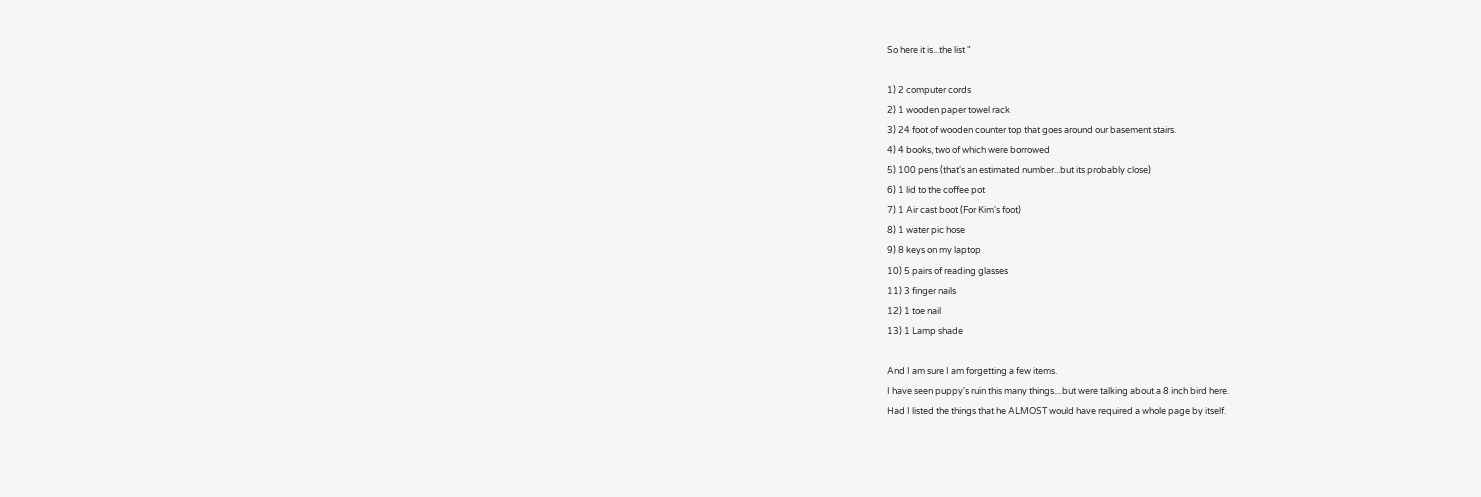So here it is...the list "

1) 2 computer cords
2) 1 wooden paper towel rack
3) 24 foot of wooden counter top that goes around our basement stairs.
4) 4 books, two of which were borrowed
5) 100 pens (that's an estimated number...but its probably close)
6) 1 lid to the coffee pot
7) 1 Air cast boot (For Kim's foot)
8) 1 water pic hose
9) 8 keys on my laptop
10) 5 pairs of reading glasses
11) 3 finger nails
12) 1 toe nail
13) 1 Lamp shade

And I am sure I am forgetting a few items.
I have seen puppy's ruin this many things....but were talking about a 8 inch bird here.
Had I listed the things that he ALMOST would have required a whole page by itself.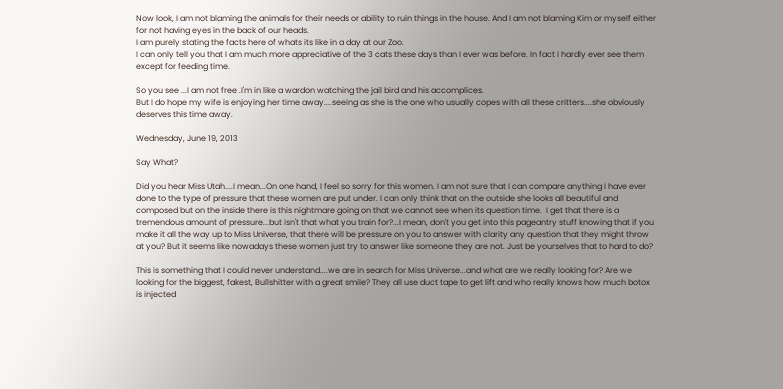Now look, I am not blaming the animals for their needs or ability to ruin things in the house. And I am not blaming Kim or myself either for not having eyes in the back of our heads.
I am purely stating the facts here of whats its like in a day at our Zoo.
I can only tell you that I am much more appreciative of the 3 cats these days than I ever was before. In fact I hardly ever see them except for feeding time.

So you see ...I am not free .I'm in like a wardon watching the jail bird and his accomplices.
But I do hope my wife is enjoying her time away....seeing as she is the one who usually copes with all these critters....she obviously deserves this time away.

Wednesday, June 19, 2013

Say What?

Did you hear Miss Utah....I mean...On one hand, I feel so sorry for this women. I am not sure that I can compare anything I have ever done to the type of pressure that these women are put under. I can only think that on the outside she looks all beautiful and composed but on the inside there is this nightmare going on that we cannot see when its question time.  I get that there is a tremendous amount of pressure...but isn't that what you train for?...I mean, don't you get into this pageantry stuff knowing that if you make it all the way up to Miss Universe, that there will be pressure on you to answer with clarity any question that they might throw at you? But it seems like nowadays these women just try to answer like someone they are not. Just be yourselves that to hard to do?

This is something that I could never understand....we are in search for Miss Universe...and what are we really looking for? Are we looking for the biggest, fakest, Bullshitter with a great smile? They all use duct tape to get lift and who really knows how much botox is injected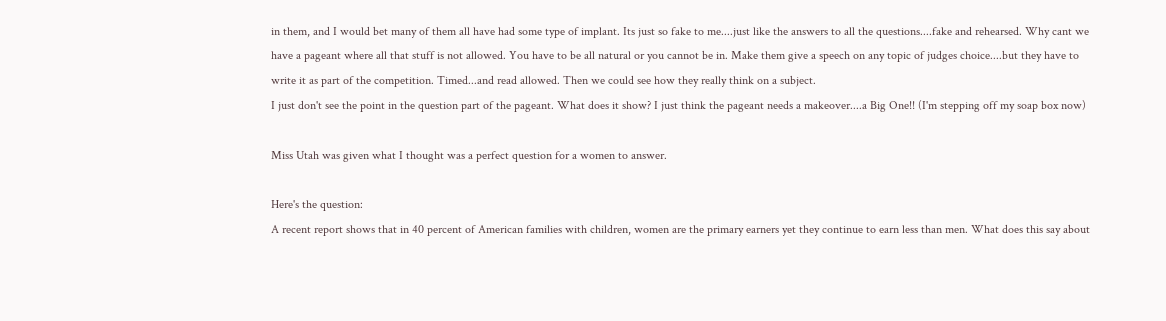in them, and I would bet many of them all have had some type of implant. Its just so fake to me....just like the answers to all the questions....fake and rehearsed. Why cant we have a pageant where all that stuff is not allowed. You have to be all natural or you cannot be in. Make them give a speech on any topic of judges choice....but they have to write it as part of the competition. Timed...and read allowed. Then we could see how they really think on a subject.
I just don't see the point in the question part of the pageant. What does it show? I just think the pageant needs a makeover....a Big One!! (I'm stepping off my soap box now)

Miss Utah was given what I thought was a perfect question for a women to answer.

Here's the question:
A recent report shows that in 40 percent of American families with children, women are the primary earners yet they continue to earn less than men. What does this say about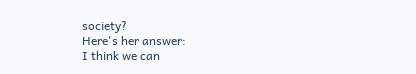society?
Here's her answer:
I think we can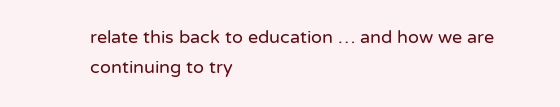relate this back to education … and how we are continuing to try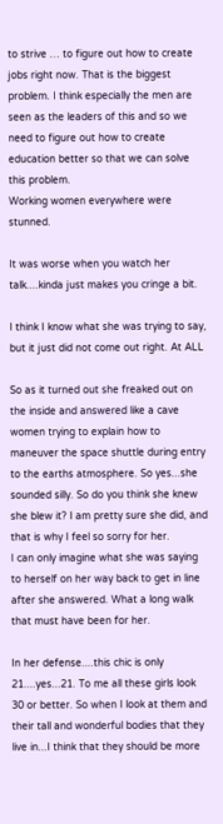to strive … to figure out how to create jobs right now. That is the biggest problem. I think especially the men are seen as the leaders of this and so we need to figure out how to create education better so that we can solve this problem.
Working women everywhere were stunned.

It was worse when you watch her talk....kinda just makes you cringe a bit.

I think I know what she was trying to say, but it just did not come out right. At ALL

So as it turned out she freaked out on the inside and answered like a cave women trying to explain how to maneuver the space shuttle during entry to the earths atmosphere. So yes...she sounded silly. So do you think she knew she blew it? I am pretty sure she did, and that is why I feel so sorry for her.
I can only imagine what she was saying to herself on her way back to get in line after she answered. What a long walk that must have been for her.

In her defense....this chic is only 21....yes...21. To me all these girls look 30 or better. So when I look at them and their tall and wonderful bodies that they live in...I think that they should be more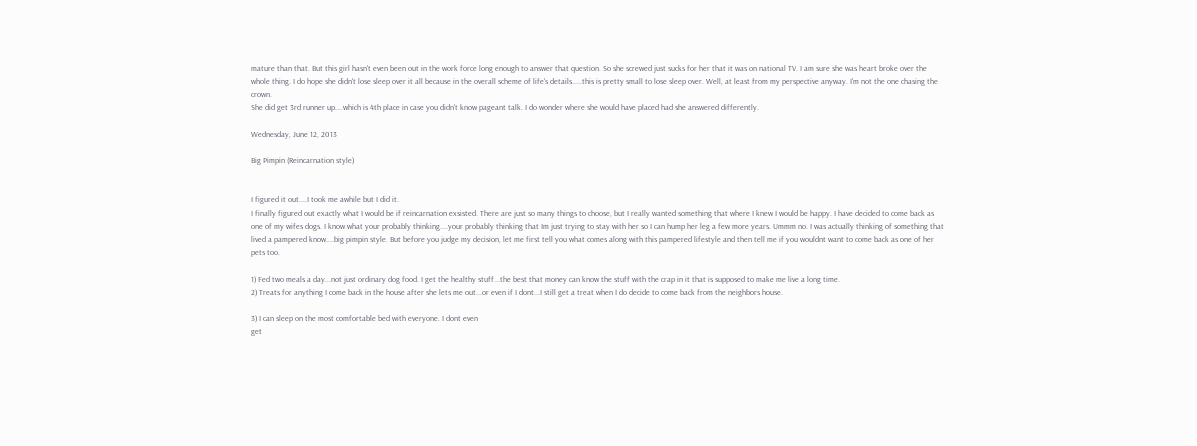mature than that. But this girl hasn't even been out in the work force long enough to answer that question. So she screwed just sucks for her that it was on national TV. I am sure she was heart broke over the whole thing. I do hope she didn't lose sleep over it all because in the overall scheme of life's details.....this is pretty small to lose sleep over. Well, at least from my perspective anyway. I'm not the one chasing the crown.
She did get 3rd runner up....which is 4th place in case you didn't know pageant talk. I do wonder where she would have placed had she answered differently.

Wednesday, June 12, 2013

Big Pimpin (Reincarnation style)


I figured it out....I took me awhile but I did it.
I finally figured out exactly what I would be if reincarnation exsisted. There are just so many things to choose, but I really wanted something that where I knew I would be happy. I have decided to come back as one of my wifes dogs. I know what your probably thinking....your probably thinking that Im just trying to stay with her so I can hump her leg a few more years. Ummm no. I was actually thinking of something that lived a pampered know....big pimpin style. But before you judge my decision, let me first tell you what comes along with this pampered lifestyle and then tell me if you wouldnt want to come back as one of her pets too.

1) Fed two meals a day...not just ordinary dog food. I get the healthy stuff...the best that money can know the stuff with the crap in it that is supposed to make me live a long time.
2) Treats for anything I come back in the house after she lets me out...or even if I dont...I still get a treat when I do decide to come back from the neighbors house.

3) I can sleep on the most comfortable bed with everyone. I dont even
get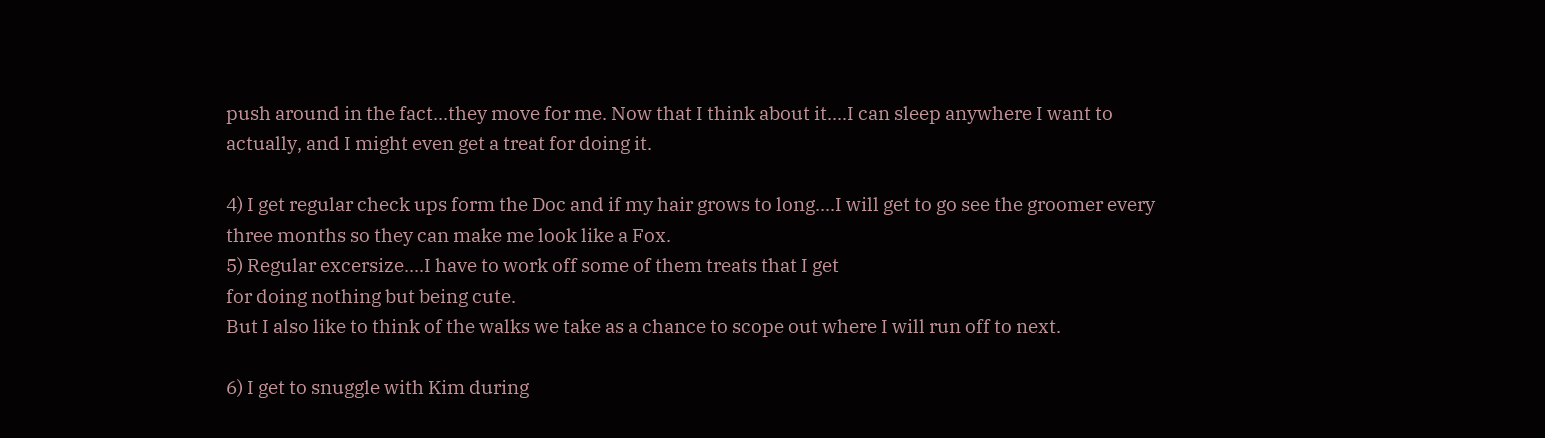push around in the fact...they move for me. Now that I think about it....I can sleep anywhere I want to actually, and I might even get a treat for doing it.

4) I get regular check ups form the Doc and if my hair grows to long....I will get to go see the groomer every three months so they can make me look like a Fox.
5) Regular excersize....I have to work off some of them treats that I get
for doing nothing but being cute.
But I also like to think of the walks we take as a chance to scope out where I will run off to next.

6) I get to snuggle with Kim during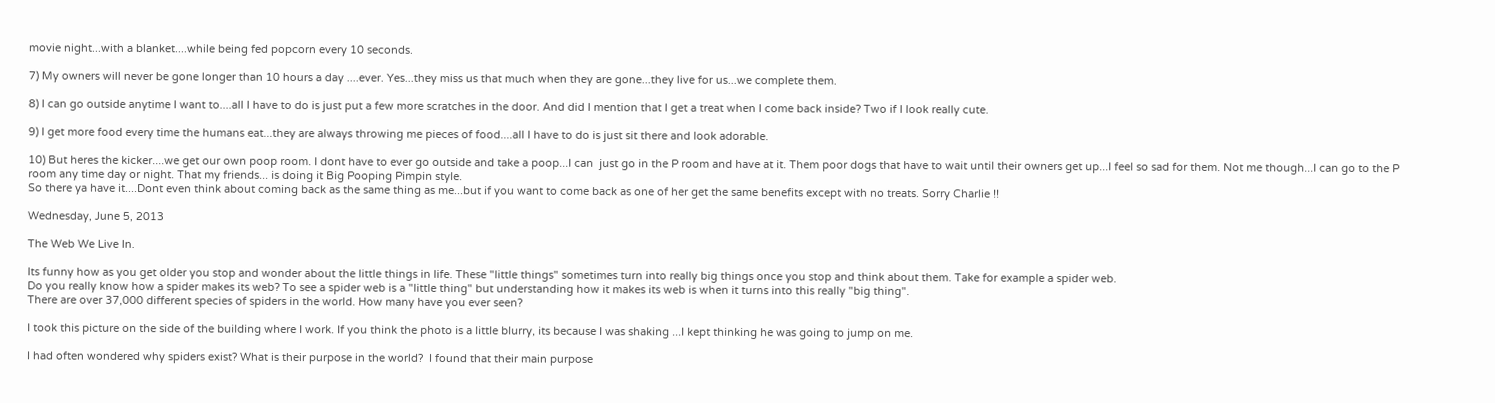movie night...with a blanket....while being fed popcorn every 10 seconds.

7) My owners will never be gone longer than 10 hours a day ....ever. Yes...they miss us that much when they are gone...they live for us...we complete them.

8) I can go outside anytime I want to....all I have to do is just put a few more scratches in the door. And did I mention that I get a treat when I come back inside? Two if I look really cute.

9) I get more food every time the humans eat...they are always throwing me pieces of food....all I have to do is just sit there and look adorable.

10) But heres the kicker....we get our own poop room. I dont have to ever go outside and take a poop...I can  just go in the P room and have at it. Them poor dogs that have to wait until their owners get up...I feel so sad for them. Not me though...I can go to the P room any time day or night. That my friends... is doing it Big Pooping Pimpin style.
So there ya have it....Dont even think about coming back as the same thing as me...but if you want to come back as one of her get the same benefits except with no treats. Sorry Charlie !!

Wednesday, June 5, 2013

The Web We Live In.

Its funny how as you get older you stop and wonder about the little things in life. These "little things" sometimes turn into really big things once you stop and think about them. Take for example a spider web.
Do you really know how a spider makes its web? To see a spider web is a "little thing" but understanding how it makes its web is when it turns into this really "big thing".
There are over 37,000 different species of spiders in the world. How many have you ever seen?

I took this picture on the side of the building where I work. If you think the photo is a little blurry, its because I was shaking ...I kept thinking he was going to jump on me.

I had often wondered why spiders exist? What is their purpose in the world?  I found that their main purpose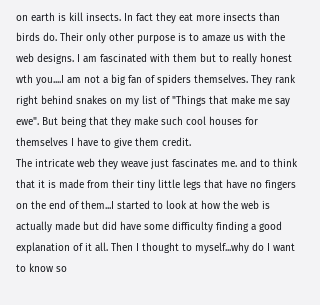on earth is kill insects. In fact they eat more insects than birds do. Their only other purpose is to amaze us with the web designs. I am fascinated with them but to really honest wth you....I am not a big fan of spiders themselves. They rank right behind snakes on my list of "Things that make me say ewe". But being that they make such cool houses for themselves I have to give them credit.
The intricate web they weave just fascinates me. and to think that it is made from their tiny little legs that have no fingers on the end of them...I started to look at how the web is actually made but did have some difficulty finding a good explanation of it all. Then I thought to myself...why do I want to know so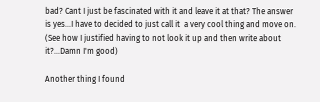bad? Cant I just be fascinated with it and leave it at that? The answer is yes...I have to decided to just call it  a very cool thing and move on. (See how I justified having to not look it up and then write about it?...Damn I'm good)

Another thing I found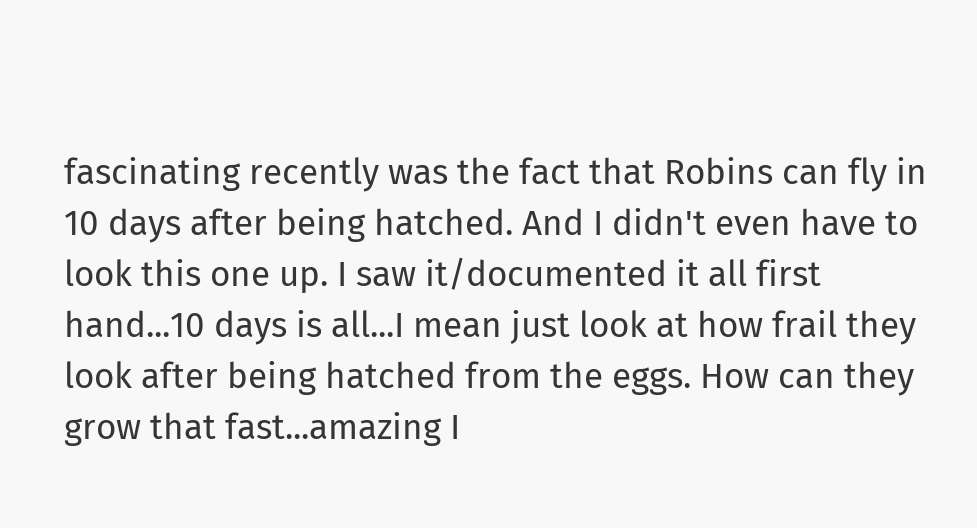fascinating recently was the fact that Robins can fly in 10 days after being hatched. And I didn't even have to look this one up. I saw it/documented it all first hand...10 days is all...I mean just look at how frail they look after being hatched from the eggs. How can they grow that fast...amazing I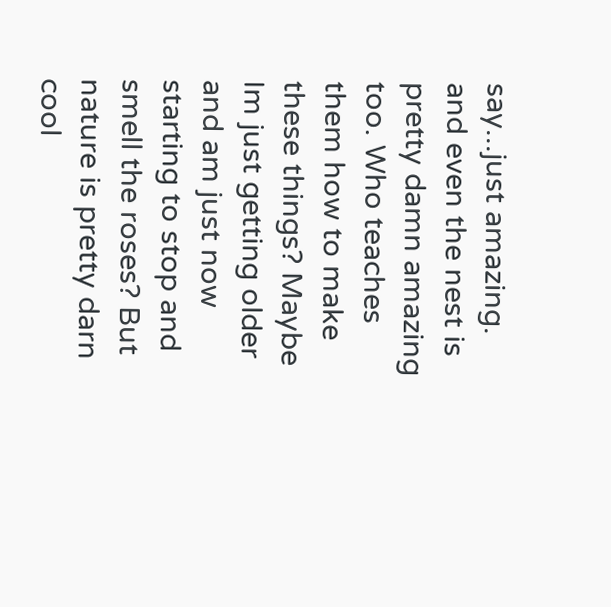say...just amazing. and even the nest is pretty damn amazing too. Who teaches them how to make these things? Maybe Im just getting older and am just now starting to stop and smell the roses? But nature is pretty darn cool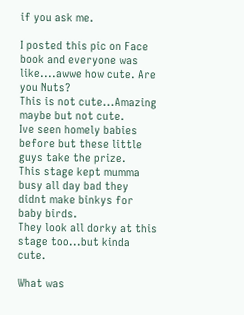if you ask me.

I posted this pic on Face book and everyone was like....awwe how cute. Are you Nuts?
This is not cute...Amazing maybe but not cute.
Ive seen homely babies before but these little guys take the prize.
This stage kept mumma busy all day bad they didnt make binkys for baby birds.
They look all dorky at this stage too...but kinda cute.

What was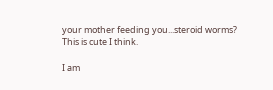your mother feeding you...steroid worms? This is cute I think.

I am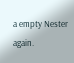a empty Nester again.